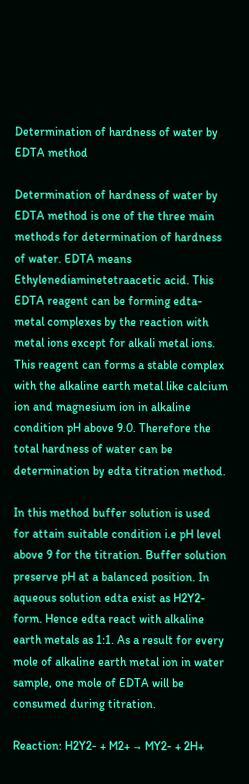Determination of hardness of water by EDTA method

Determination of hardness of water by EDTA method is one of the three main methods for determination of hardness of water. EDTA means Ethylenediaminetetraacetic acid. This EDTA reagent can be forming edta-metal complexes by the reaction with metal ions except for alkali metal ions. This reagent can forms a stable complex with the alkaline earth metal like calcium ion and magnesium ion in alkaline condition pH above 9.0. Therefore the total hardness of water can be determination by edta titration method.

In this method buffer solution is used for attain suitable condition i.e pH level above 9 for the titration. Buffer solution preserve pH at a balanced position. In aqueous solution edta exist as H2Y2- form. Hence edta react with alkaline earth metals as 1:1. As a result for every mole of alkaline earth metal ion in water sample, one mole of EDTA will be consumed during titration.

Reaction: H2Y2- + M2+ → MY2- + 2H+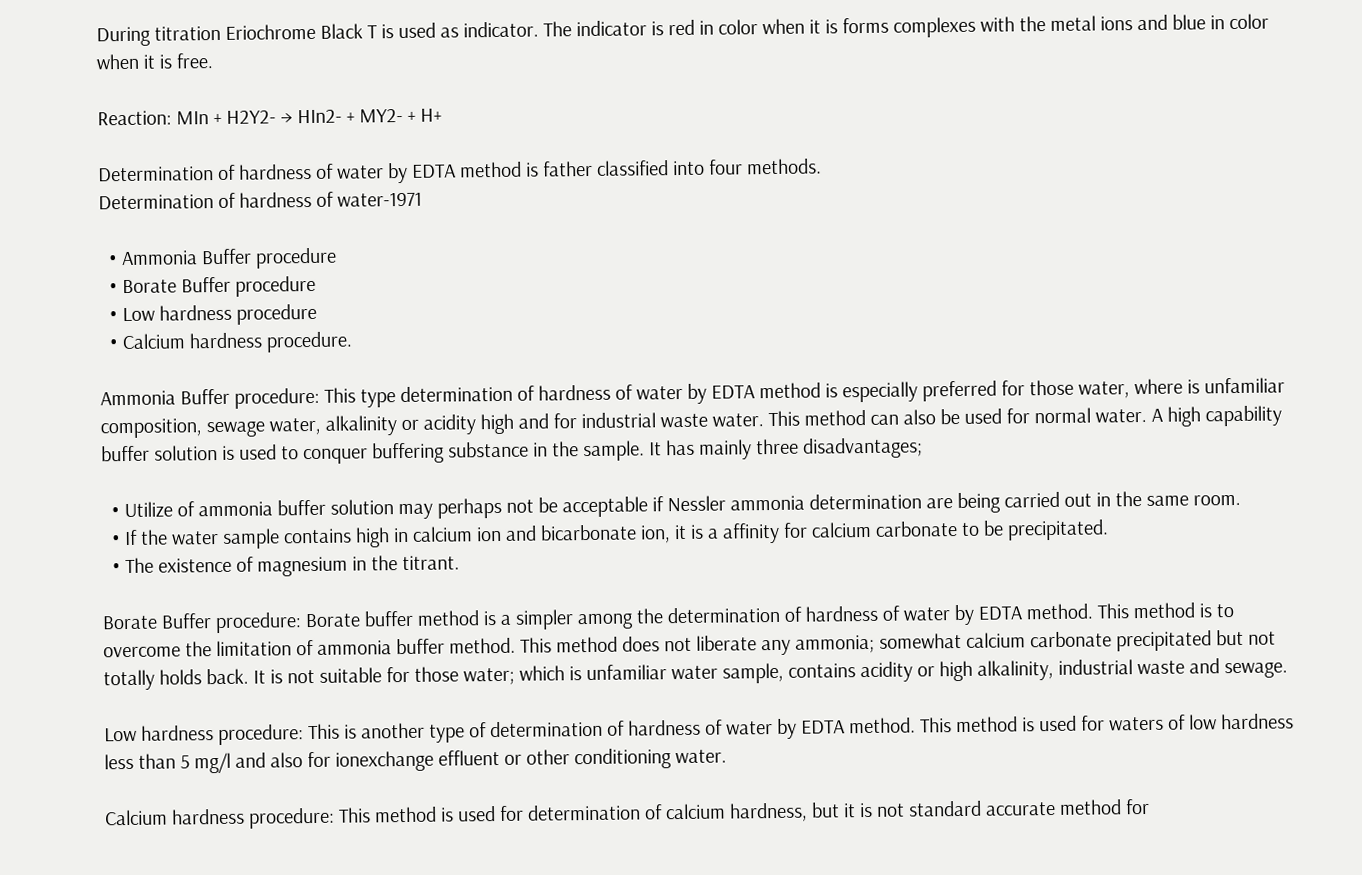During titration Eriochrome Black T is used as indicator. The indicator is red in color when it is forms complexes with the metal ions and blue in color when it is free.

Reaction: MIn + H2Y2- → HIn2- + MY2- + H+

Determination of hardness of water by EDTA method is father classified into four methods.
Determination of hardness of water-1971

  • Ammonia Buffer procedure
  • Borate Buffer procedure
  • Low hardness procedure
  • Calcium hardness procedure.

Ammonia Buffer procedure: This type determination of hardness of water by EDTA method is especially preferred for those water, where is unfamiliar composition, sewage water, alkalinity or acidity high and for industrial waste water. This method can also be used for normal water. A high capability buffer solution is used to conquer buffering substance in the sample. It has mainly three disadvantages;

  • Utilize of ammonia buffer solution may perhaps not be acceptable if Nessler ammonia determination are being carried out in the same room.
  • If the water sample contains high in calcium ion and bicarbonate ion, it is a affinity for calcium carbonate to be precipitated.
  • The existence of magnesium in the titrant.

Borate Buffer procedure: Borate buffer method is a simpler among the determination of hardness of water by EDTA method. This method is to overcome the limitation of ammonia buffer method. This method does not liberate any ammonia; somewhat calcium carbonate precipitated but not totally holds back. It is not suitable for those water; which is unfamiliar water sample, contains acidity or high alkalinity, industrial waste and sewage.

Low hardness procedure: This is another type of determination of hardness of water by EDTA method. This method is used for waters of low hardness less than 5 mg/l and also for ionexchange effluent or other conditioning water.

Calcium hardness procedure: This method is used for determination of calcium hardness, but it is not standard accurate method for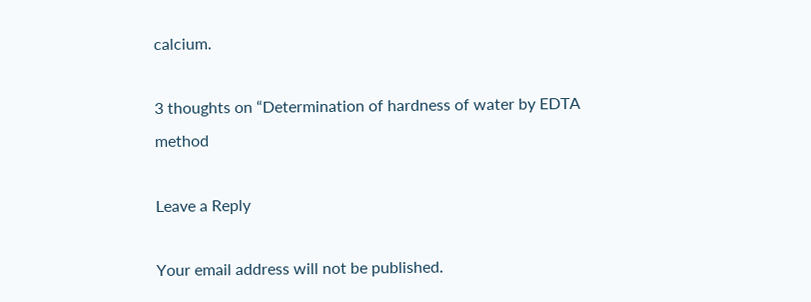calcium.

3 thoughts on “Determination of hardness of water by EDTA method

Leave a Reply

Your email address will not be published.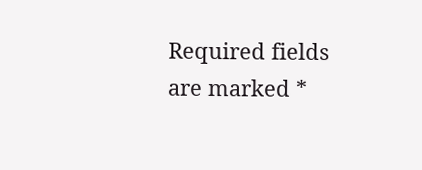Required fields are marked *